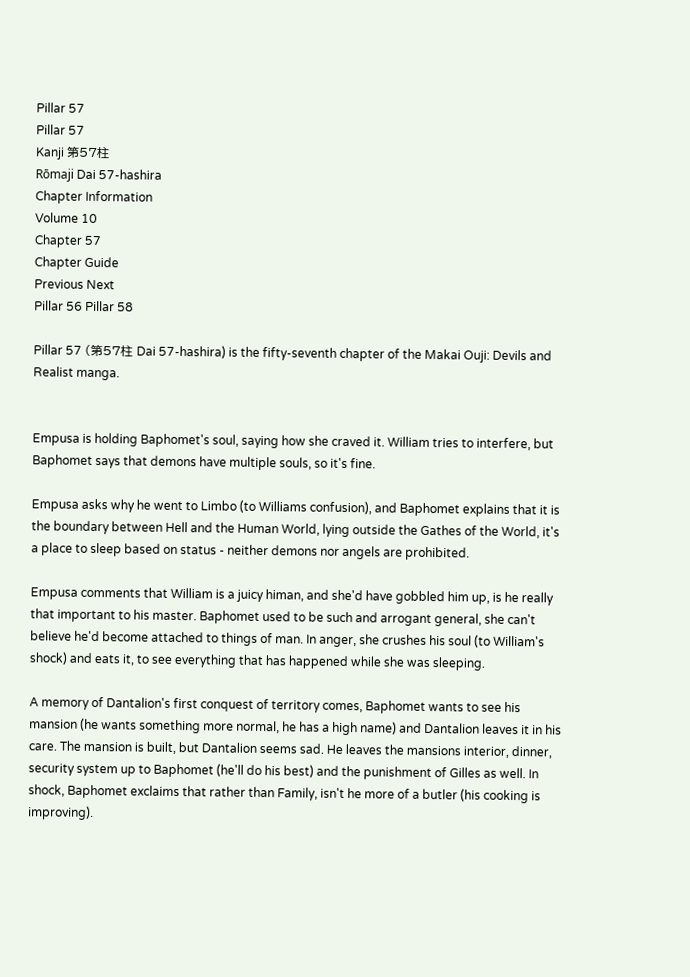Pillar 57
Pillar 57
Kanji 第57柱
Rōmaji Dai 57-hashira
Chapter Information
Volume 10
Chapter 57
Chapter Guide
Previous Next
Pillar 56 Pillar 58

Pillar 57 (第57柱 Dai 57-hashira) is the fifty-seventh chapter of the Makai Ouji: Devils and Realist manga.


Empusa is holding Baphomet's soul, saying how she craved it. William tries to interfere, but Baphomet says that demons have multiple souls, so it's fine.

Empusa asks why he went to Limbo (to Williams confusion), and Baphomet explains that it is the boundary between Hell and the Human World, lying outside the Gathes of the World, it's a place to sleep based on status - neither demons nor angels are prohibited.

Empusa comments that William is a juicy himan, and she'd have gobbled him up, is he really that important to his master. Baphomet used to be such and arrogant general, she can't believe he'd become attached to things of man. In anger, she crushes his soul (to William's shock) and eats it, to see everything that has happened while she was sleeping.

A memory of Dantalion's first conquest of territory comes, Baphomet wants to see his mansion (he wants something more normal, he has a high name) and Dantalion leaves it in his care. The mansion is built, but Dantalion seems sad. He leaves the mansions interior, dinner, security system up to Baphomet (he'll do his best) and the punishment of Gilles as well. In shock, Baphomet exclaims that rather than Family, isn't he more of a butler (his cooking is improving).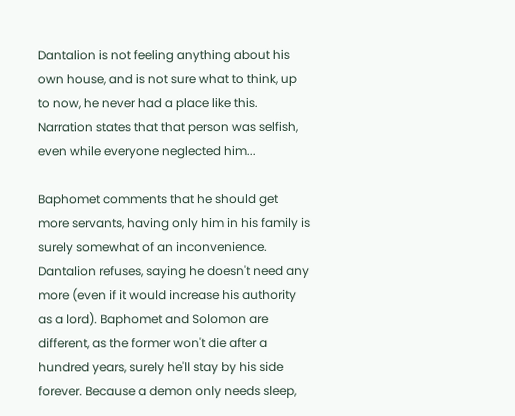Dantalion is not feeling anything about his own house, and is not sure what to think, up to now, he never had a place like this. Narration states that that person was selfish, even while everyone neglected him...

Baphomet comments that he should get more servants, having only him in his family is surely somewhat of an inconvenience. Dantalion refuses, saying he doesn't need any more (even if it would increase his authority as a lord). Baphomet and Solomon are different, as the former won't die after a hundred years, surely he'll stay by his side forever. Because a demon only needs sleep,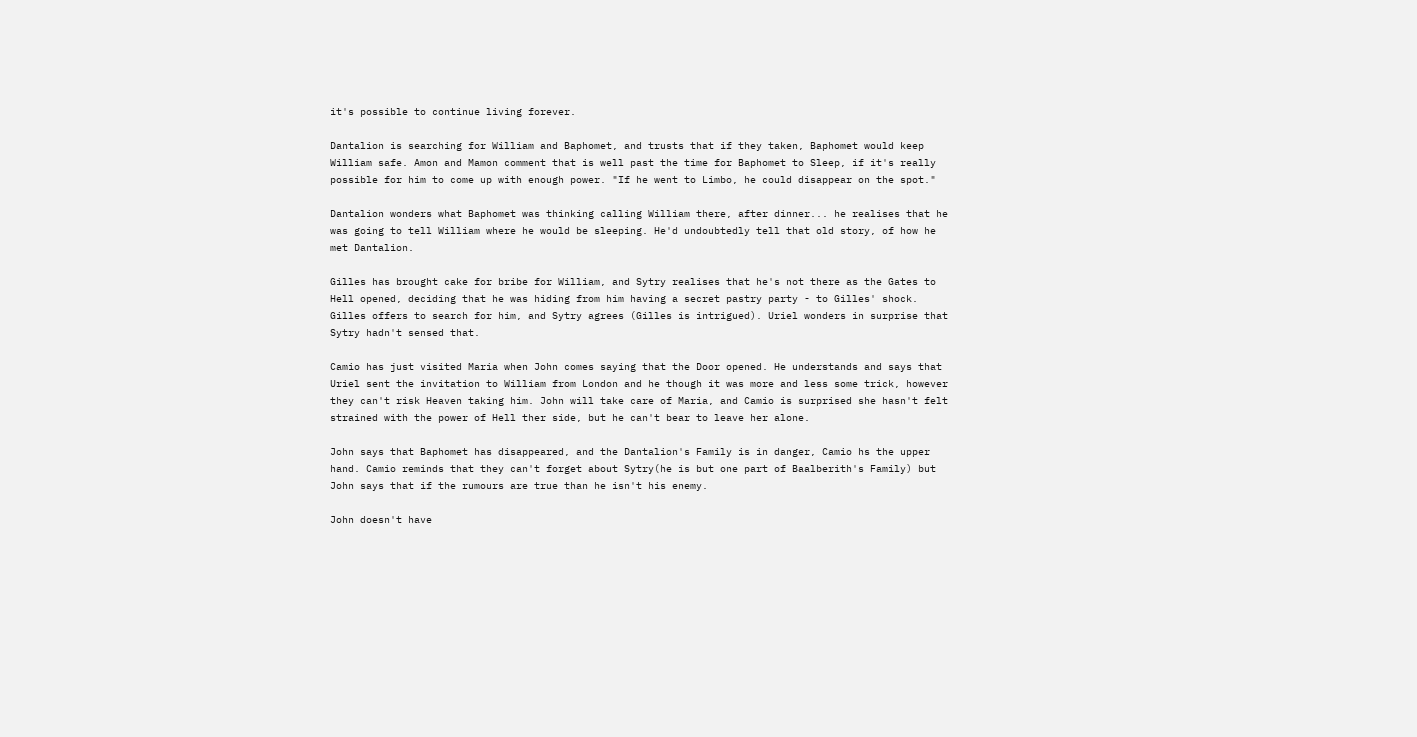it's possible to continue living forever.

Dantalion is searching for William and Baphomet, and trusts that if they taken, Baphomet would keep William safe. Amon and Mamon comment that is well past the time for Baphomet to Sleep, if it's really possible for him to come up with enough power. "If he went to Limbo, he could disappear on the spot."

Dantalion wonders what Baphomet was thinking calling William there, after dinner... he realises that he was going to tell William where he would be sleeping. He'd undoubtedly tell that old story, of how he met Dantalion.

Gilles has brought cake for bribe for William, and Sytry realises that he's not there as the Gates to Hell opened, deciding that he was hiding from him having a secret pastry party - to Gilles' shock. Gilles offers to search for him, and Sytry agrees (Gilles is intrigued). Uriel wonders in surprise that Sytry hadn't sensed that.

Camio has just visited Maria when John comes saying that the Door opened. He understands and says that Uriel sent the invitation to William from London and he though it was more and less some trick, however they can't risk Heaven taking him. John will take care of Maria, and Camio is surprised she hasn't felt strained with the power of Hell ther side, but he can't bear to leave her alone.

John says that Baphomet has disappeared, and the Dantalion's Family is in danger, Camio hs the upper hand. Camio reminds that they can't forget about Sytry(he is but one part of Baalberith's Family) but John says that if the rumours are true than he isn't his enemy.

John doesn't have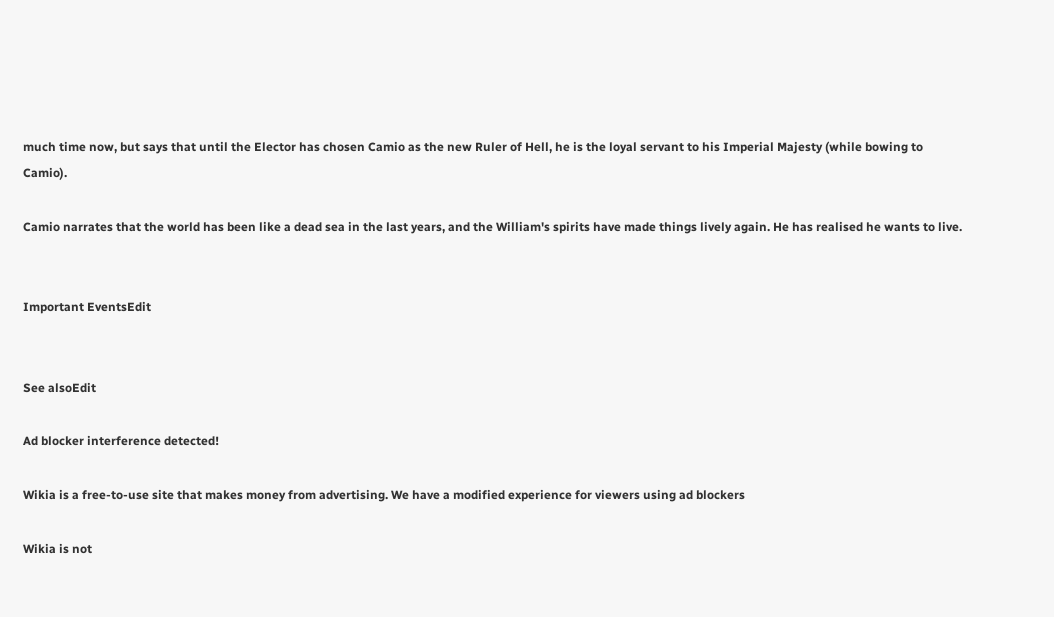much time now, but says that until the Elector has chosen Camio as the new Ruler of Hell, he is the loyal servant to his Imperial Majesty (while bowing to Camio).

Camio narrates that the world has been like a dead sea in the last years, and the William's spirits have made things lively again. He has realised he wants to live.


Important EventsEdit


See alsoEdit

Ad blocker interference detected!

Wikia is a free-to-use site that makes money from advertising. We have a modified experience for viewers using ad blockers

Wikia is not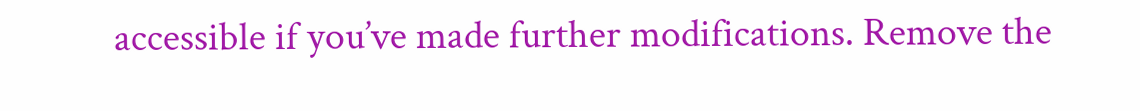accessible if you’ve made further modifications. Remove the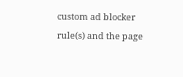custom ad blocker rule(s) and the page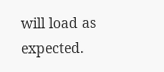will load as expected.